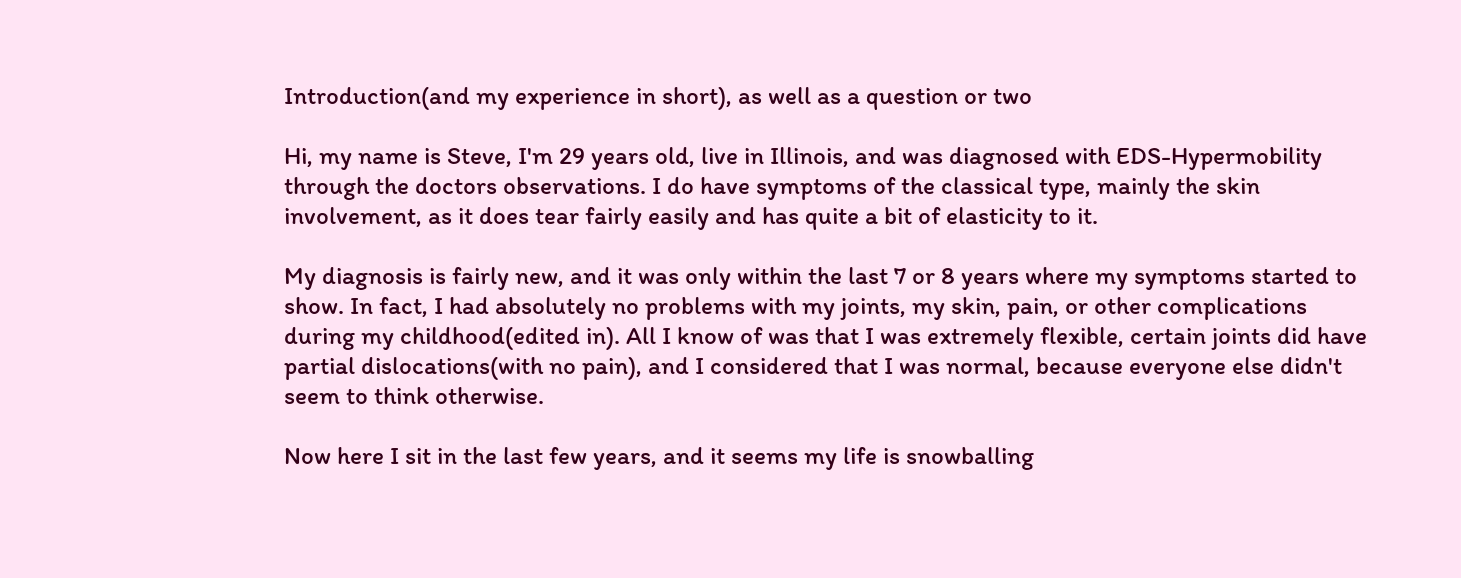Introduction(and my experience in short), as well as a question or two

Hi, my name is Steve, I'm 29 years old, live in Illinois, and was diagnosed with EDS-Hypermobility through the doctors observations. I do have symptoms of the classical type, mainly the skin involvement, as it does tear fairly easily and has quite a bit of elasticity to it.

My diagnosis is fairly new, and it was only within the last 7 or 8 years where my symptoms started to show. In fact, I had absolutely no problems with my joints, my skin, pain, or other complications during my childhood(edited in). All I know of was that I was extremely flexible, certain joints did have partial dislocations(with no pain), and I considered that I was normal, because everyone else didn't seem to think otherwise.

Now here I sit in the last few years, and it seems my life is snowballing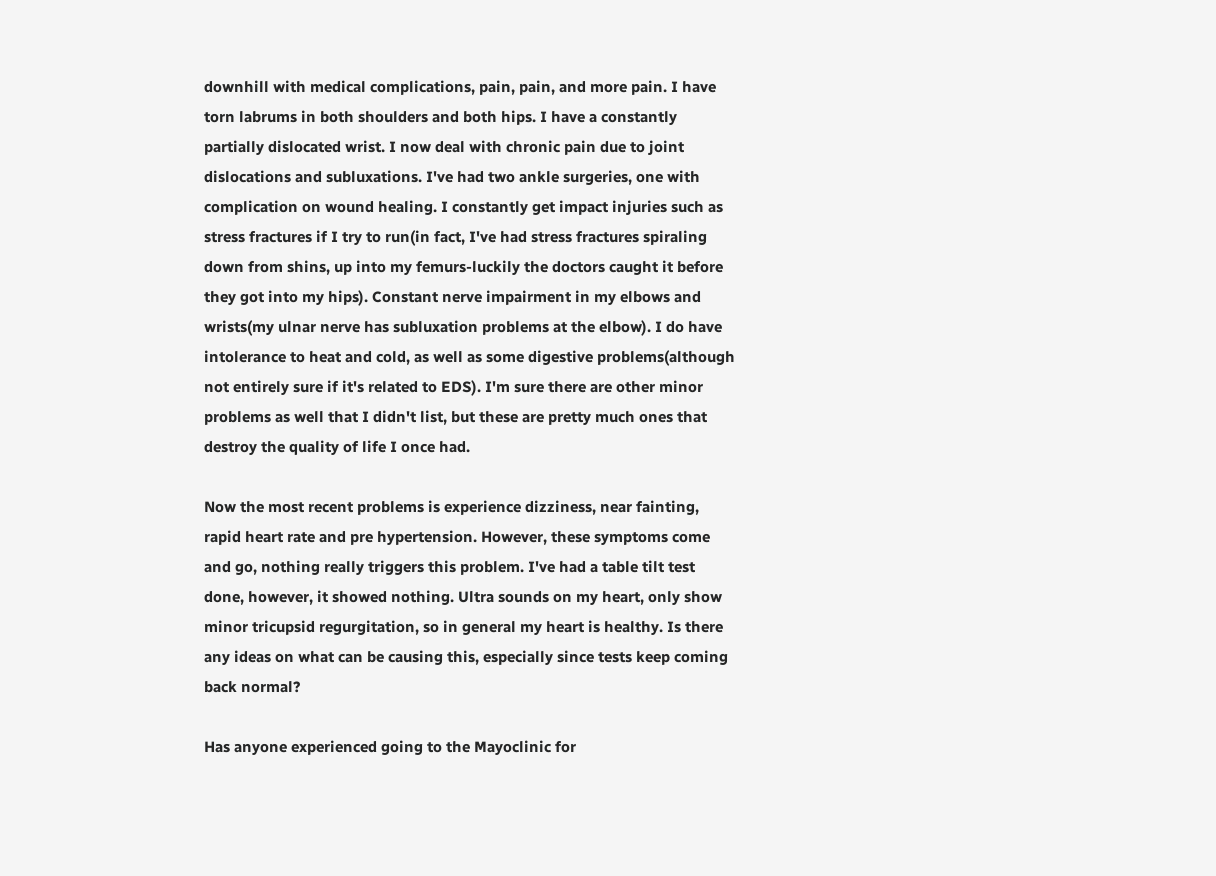downhill with medical complications, pain, pain, and more pain. I have torn labrums in both shoulders and both hips. I have a constantly partially dislocated wrist. I now deal with chronic pain due to joint dislocations and subluxations. I've had two ankle surgeries, one with complication on wound healing. I constantly get impact injuries such as stress fractures if I try to run(in fact, I've had stress fractures spiraling down from shins, up into my femurs-luckily the doctors caught it before they got into my hips). Constant nerve impairment in my elbows and wrists(my ulnar nerve has subluxation problems at the elbow). I do have intolerance to heat and cold, as well as some digestive problems(although not entirely sure if it's related to EDS). I'm sure there are other minor problems as well that I didn't list, but these are pretty much ones that destroy the quality of life I once had.

Now the most recent problems is experience dizziness, near fainting, rapid heart rate and pre hypertension. However, these symptoms come and go, nothing really triggers this problem. I've had a table tilt test done, however, it showed nothing. Ultra sounds on my heart, only show minor tricupsid regurgitation, so in general my heart is healthy. Is there any ideas on what can be causing this, especially since tests keep coming back normal?

Has anyone experienced going to the Mayoclinic for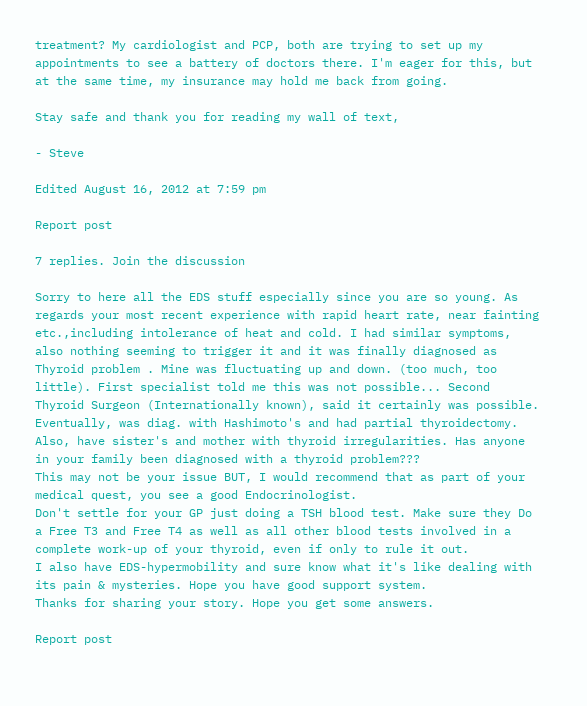treatment? My cardiologist and PCP, both are trying to set up my appointments to see a battery of doctors there. I'm eager for this, but at the same time, my insurance may hold me back from going.

Stay safe and thank you for reading my wall of text,

- Steve

Edited August 16, 2012 at 7:59 pm

Report post

7 replies. Join the discussion

Sorry to here all the EDS stuff especially since you are so young. As regards your most recent experience with rapid heart rate, near fainting etc.,including intolerance of heat and cold. I had similar symptoms, also nothing seeming to trigger it and it was finally diagnosed as Thyroid problem . Mine was fluctuating up and down. (too much, too little). First specialist told me this was not possible... Second Thyroid Surgeon (Internationally known), said it certainly was possible. Eventually, was diag. with Hashimoto's and had partial thyroidectomy. Also, have sister's and mother with thyroid irregularities. Has anyone in your family been diagnosed with a thyroid problem???
This may not be your issue BUT, I would recommend that as part of your medical quest, you see a good Endocrinologist.
Don't settle for your GP just doing a TSH blood test. Make sure they Do a Free T3 and Free T4 as well as all other blood tests involved in a complete work-up of your thyroid, even if only to rule it out.
I also have EDS-hypermobility and sure know what it's like dealing with its pain & mysteries. Hope you have good support system.
Thanks for sharing your story. Hope you get some answers.

Report post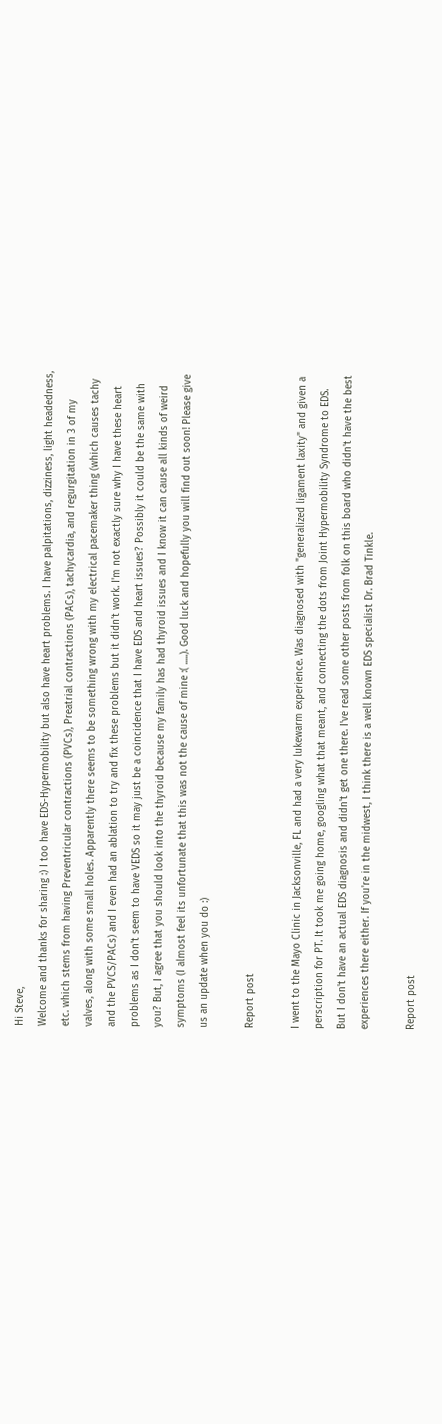Hi Steve,
Welcome and thanks for sharing :) I too have EDS-Hypermobility but also have heart problems. I have palpitations, dizziness, light headedness, etc. which stems from having Preventricular contractions (PVCs), Preatrial contractions (PACs), tachycardia, and regurgitation in 3 of my valves, along with some small holes. Apparently there seems to be something wrong with my electrical pacemaker thing (which causes tachy and the PVCS/PACs) and I even had an ablation to try and fix these problems but it didn't work. I'm not exactly sure why I have these heart problems as I don't seem to have VEDS so it may just be a coincidence that I have EDS and heart issues? Possibly it could be the same with you? But, I agree that you should look into the thyroid because my family has had thyroid issues and I know it can cause all kinds of weird symptoms (I almost feel its unfortunate that this was not the cause of mine :( .....). Good luck and hopefully you will find out soon! Please give us an update when you do :)

Report post

I went to the Mayo Clinic in Jacksonville, FL and had a very lukewarm experience. Was diagnosed with "generalized ligament laxity" and given a perscription for PT. It took me going home, googling what that meant, and connecting the dots from Joint Hypermobility Syndrome to EDS. But I don't have an actual EDS diagnosis and didn't get one there. I've read some other posts from folk on this board who didn't have the best experiences there either. If you're in the midwest, I think there is a well known EDS specialist Dr. Brad Tinkle.

Report post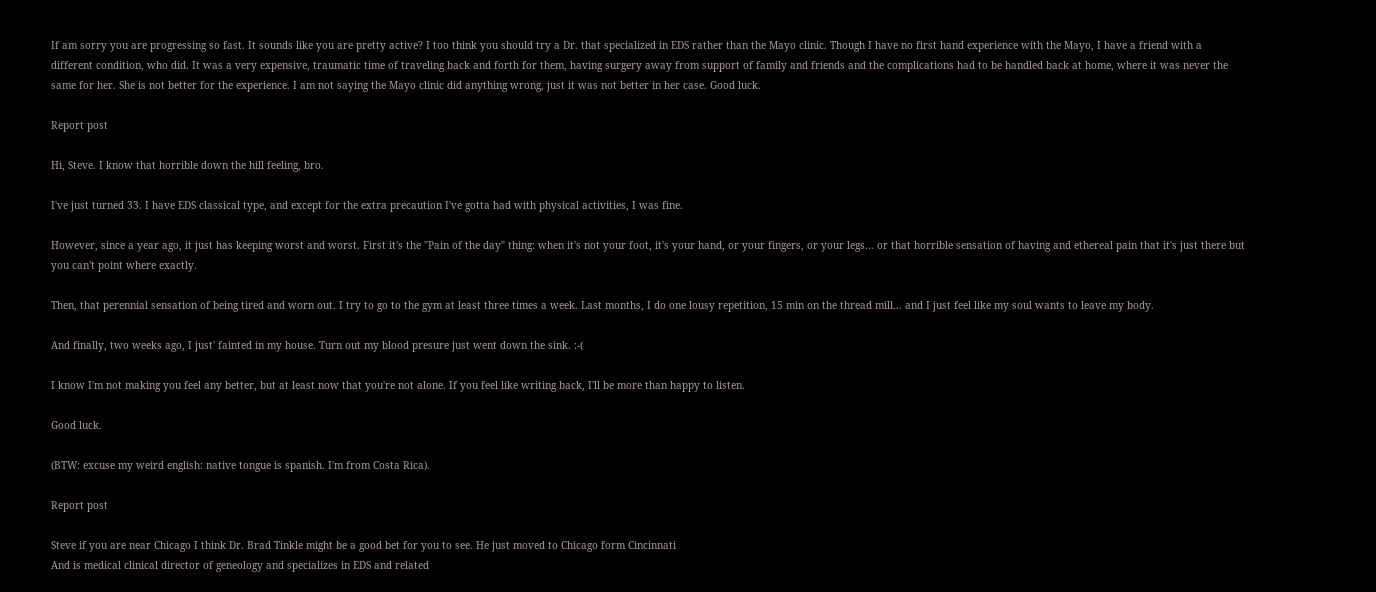If am sorry you are progressing so fast. It sounds like you are pretty active? I too think you should try a Dr. that specialized in EDS rather than the Mayo clinic. Though I have no first hand experience with the Mayo, I have a friend with a different condition, who did. It was a very expensive, traumatic time of traveling back and forth for them, having surgery away from support of family and friends and the complications had to be handled back at home, where it was never the same for her. She is not better for the experience. I am not saying the Mayo clinic did anything wrong, just it was not better in her case. Good luck.

Report post

Hi, Steve. I know that horrible down the hill feeling, bro.

I've just turned 33. I have EDS classical type, and except for the extra precaution I've gotta had with physical activities, I was fine.

However, since a year ago, it just has keeping worst and worst. First it's the "Pain of the day" thing: when it's not your foot, it's your hand, or your fingers, or your legs... or that horrible sensation of having and ethereal pain that it's just there but you can't point where exactly.

Then, that perennial sensation of being tired and worn out. I try to go to the gym at least three times a week. Last months, I do one lousy repetition, 15 min on the thread mill... and I just feel like my soul wants to leave my body.

And finally, two weeks ago, I just' fainted in my house. Turn out my blood presure just went down the sink. :-(

I know I'm not making you feel any better, but at least now that you're not alone. If you feel like writing back, I'll be more than happy to listen.

Good luck.

(BTW: excuse my weird english: native tongue is spanish. I'm from Costa Rica).

Report post

Steve if you are near Chicago I think Dr. Brad Tinkle might be a good bet for you to see. He just moved to Chicago form Cincinnati
And is medical clinical director of geneology and specializes in EDS and related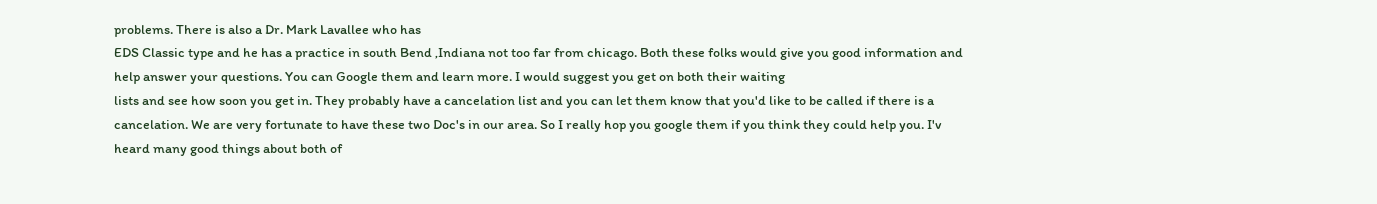problems. There is also a Dr. Mark Lavallee who has
EDS Classic type and he has a practice in south Bend ,Indiana not too far from chicago. Both these folks would give you good information and help answer your questions. You can Google them and learn more. I would suggest you get on both their waiting
lists and see how soon you get in. They probably have a cancelation list and you can let them know that you'd like to be called if there is a cancelation. We are very fortunate to have these two Doc's in our area. So I really hop you google them if you think they could help you. I'v heard many good things about both of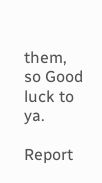them, so Good luck to ya.

Report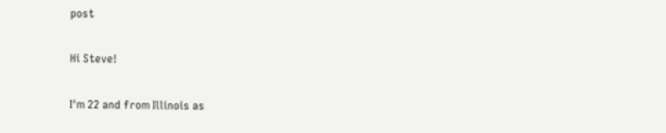post

Hi Steve!

I'm 22 and from Illinois as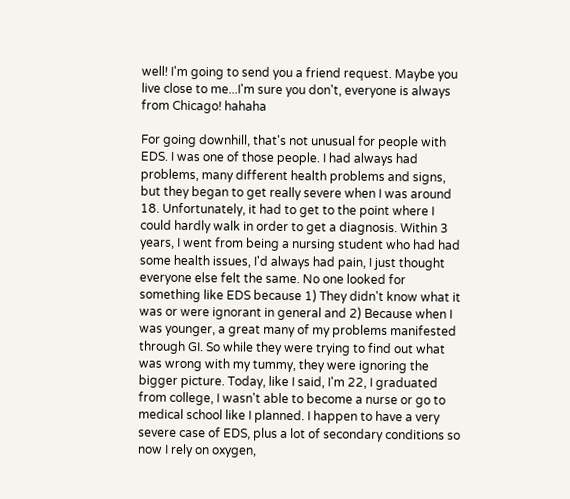well! I'm going to send you a friend request. Maybe you live close to me...I'm sure you don't, everyone is always from Chicago! hahaha

For going downhill, that's not unusual for people with EDS. I was one of those people. I had always had problems, many different health problems and signs, but they began to get really severe when I was around 18. Unfortunately, it had to get to the point where I could hardly walk in order to get a diagnosis. Within 3 years, I went from being a nursing student who had had some health issues, I'd always had pain, I just thought everyone else felt the same. No one looked for something like EDS because 1) They didn't know what it was or were ignorant in general and 2) Because when I was younger, a great many of my problems manifested through GI. So while they were trying to find out what was wrong with my tummy, they were ignoring the bigger picture. Today, like I said, I'm 22, I graduated from college, I wasn't able to become a nurse or go to medical school like I planned. I happen to have a very severe case of EDS, plus a lot of secondary conditions so now I rely on oxygen,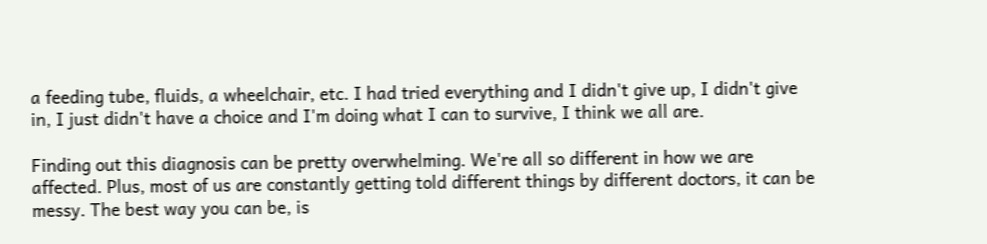a feeding tube, fluids, a wheelchair, etc. I had tried everything and I didn't give up, I didn't give in, I just didn't have a choice and I'm doing what I can to survive, I think we all are.

Finding out this diagnosis can be pretty overwhelming. We're all so different in how we are affected. Plus, most of us are constantly getting told different things by different doctors, it can be messy. The best way you can be, is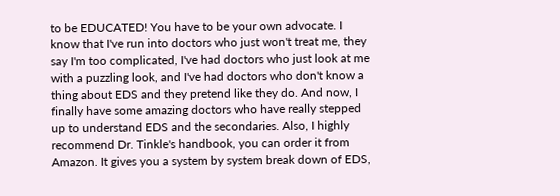to be EDUCATED! You have to be your own advocate. I know that I've run into doctors who just won't treat me, they say I'm too complicated, I've had doctors who just look at me with a puzzling look, and I've had doctors who don't know a thing about EDS and they pretend like they do. And now, I finally have some amazing doctors who have really stepped up to understand EDS and the secondaries. Also, I highly recommend Dr. Tinkle's handbook, you can order it from Amazon. It gives you a system by system break down of EDS,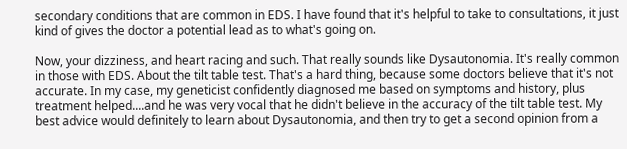secondary conditions that are common in EDS. I have found that it's helpful to take to consultations, it just kind of gives the doctor a potential lead as to what's going on.

Now, your dizziness, and heart racing and such. That really sounds like Dysautonomia. It's really common in those with EDS. About the tilt table test. That's a hard thing, because some doctors believe that it's not accurate. In my case, my geneticist confidently diagnosed me based on symptoms and history, plus treatment helped....and he was very vocal that he didn't believe in the accuracy of the tilt table test. My best advice would definitely to learn about Dysautonomia, and then try to get a second opinion from a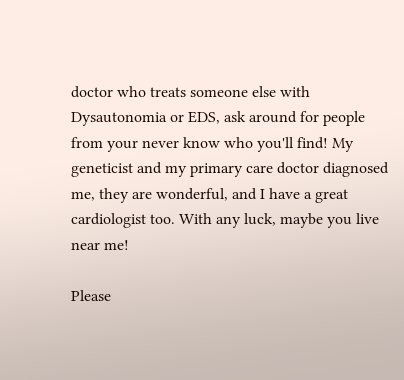doctor who treats someone else with Dysautonomia or EDS, ask around for people from your never know who you'll find! My geneticist and my primary care doctor diagnosed me, they are wonderful, and I have a great cardiologist too. With any luck, maybe you live near me!

Please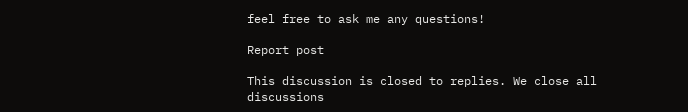feel free to ask me any questions!

Report post

This discussion is closed to replies. We close all discussions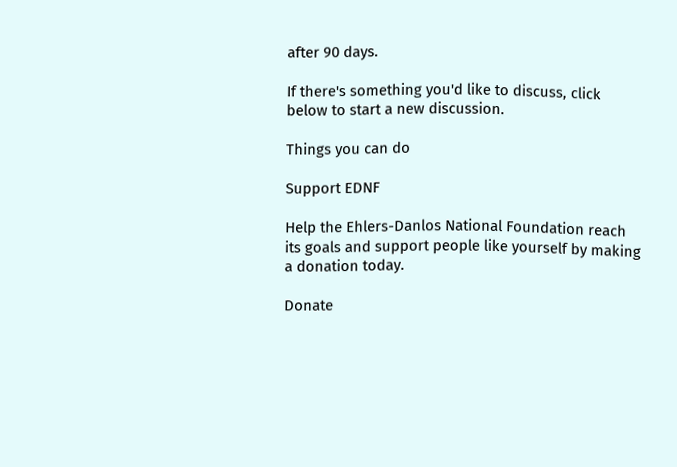after 90 days.

If there's something you'd like to discuss, click below to start a new discussion.

Things you can do

Support EDNF

Help the Ehlers-Danlos National Foundation reach its goals and support people like yourself by making a donation today.

Donate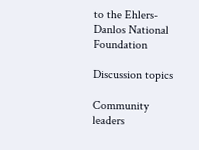to the Ehlers-Danlos National Foundation

Discussion topics

Community leaders